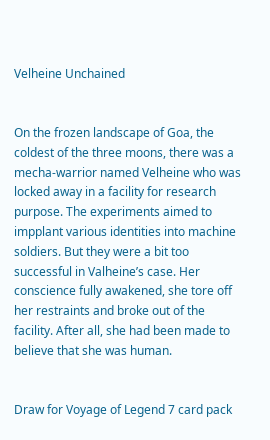Velheine Unchained


On the frozen landscape of Goa, the coldest of the three moons, there was a mecha-warrior named Velheine who was locked away in a facility for research purpose. The experiments aimed to impplant various identities into machine soldiers. But they were a bit too successful in Valheine’s case. Her conscience fully awakened, she tore off her restraints and broke out of the facility. After all, she had been made to believe that she was human.


Draw for Voyage of Legend 7 card pack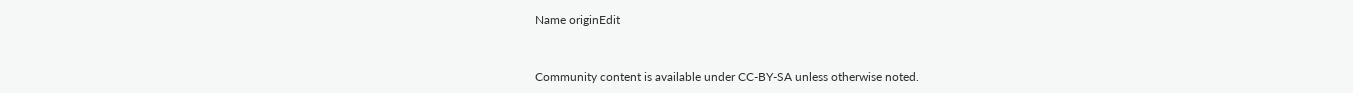Name originEdit


Community content is available under CC-BY-SA unless otherwise noted.